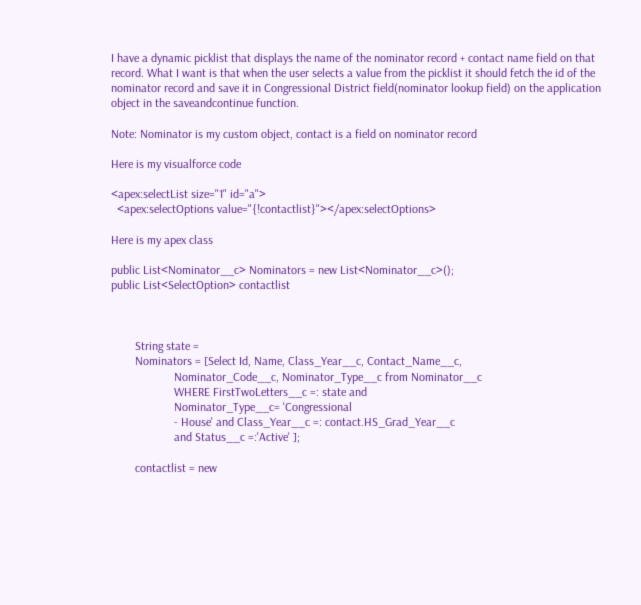I have a dynamic picklist that displays the name of the nominator record + contact name field on that record. What I want is that when the user selects a value from the picklist it should fetch the id of the nominator record and save it in Congressional District field(nominator lookup field) on the application object in the saveandcontinue function.

Note: Nominator is my custom object, contact is a field on nominator record

Here is my visualforce code

<apex:selectList size="1" id="a">
  <apex:selectOptions value="{!contactlist}"></apex:selectOptions>

Here is my apex class

public List<Nominator__c> Nominators = new List<Nominator__c>();
public List<SelectOption> contactlist



        String state =
        Nominators = [Select Id, Name, Class_Year__c, Contact_Name__c,
                     Nominator_Code__c, Nominator_Type__c from Nominator__c
                     WHERE FirstTwoLetters__c =: state and
                     Nominator_Type__c= 'Congressional
                     - House' and Class_Year__c =: contact.HS_Grad_Year__c
                     and Status__c =:'Active' ];

        contactlist = new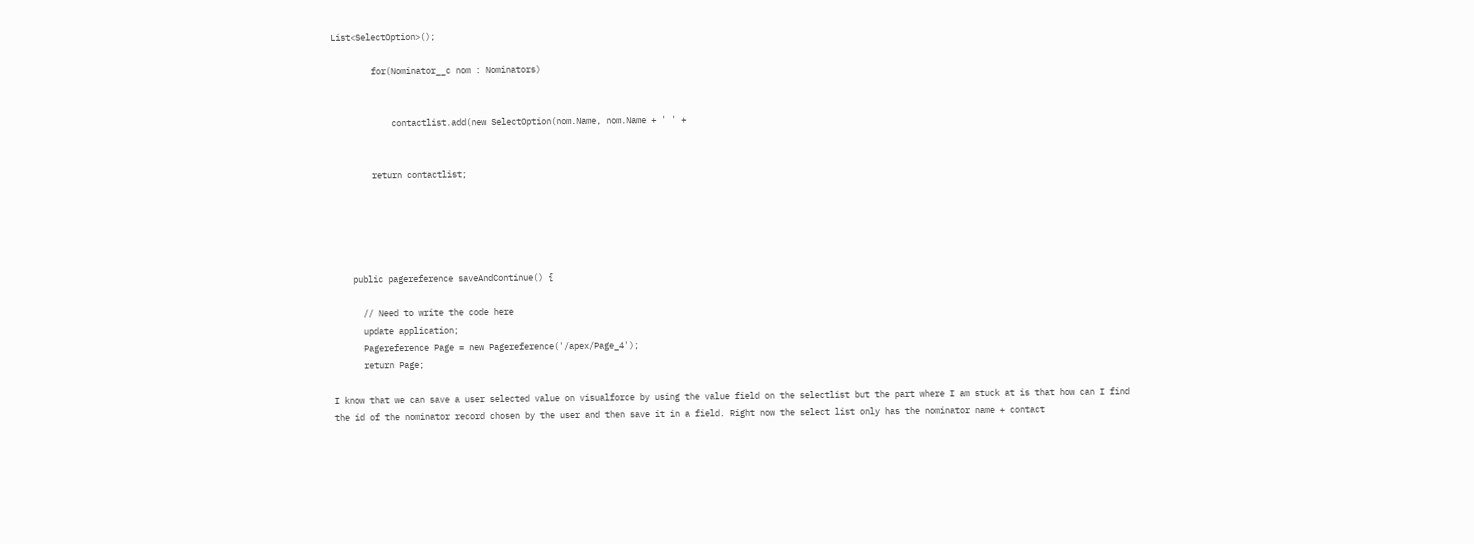List<SelectOption>();

        for(Nominator__c nom : Nominators)


            contactlist.add(new SelectOption(nom.Name, nom.Name + ' ' +


        return contactlist;





    public pagereference saveAndContinue() {

      // Need to write the code here
      update application;
      Pagereference Page = new Pagereference('/apex/Page_4');
      return Page;

I know that we can save a user selected value on visualforce by using the value field on the selectlist but the part where I am stuck at is that how can I find the id of the nominator record chosen by the user and then save it in a field. Right now the select list only has the nominator name + contact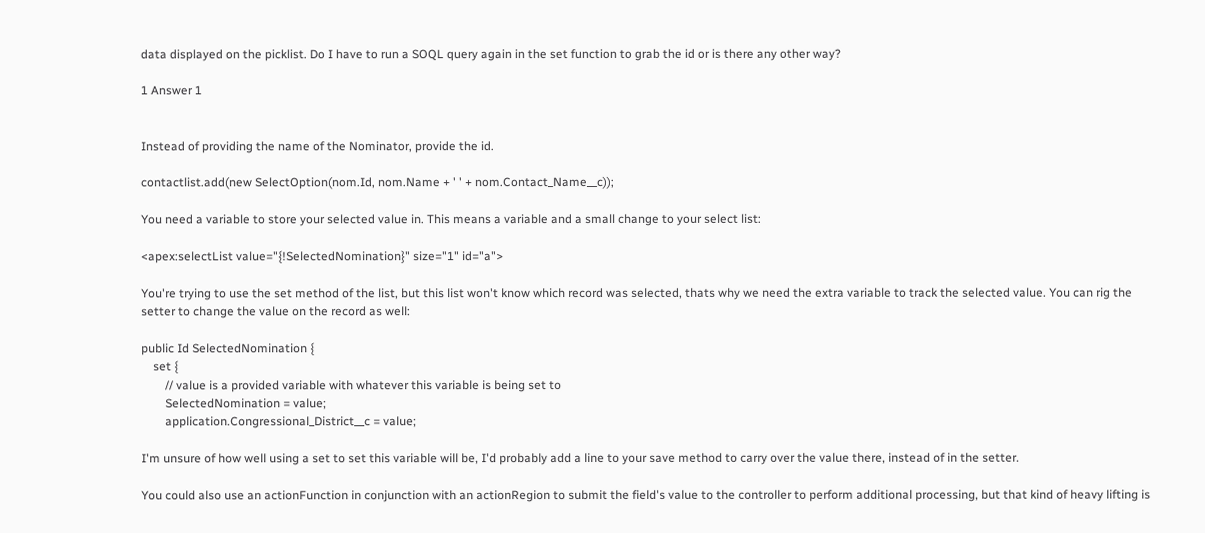data displayed on the picklist. Do I have to run a SOQL query again in the set function to grab the id or is there any other way?

1 Answer 1


Instead of providing the name of the Nominator, provide the id.

contactlist.add(new SelectOption(nom.Id, nom.Name + ' ' + nom.Contact_Name__c));

You need a variable to store your selected value in. This means a variable and a small change to your select list:

<apex:selectList value="{!SelectedNomination}" size="1" id="a">

You're trying to use the set method of the list, but this list won't know which record was selected, thats why we need the extra variable to track the selected value. You can rig the setter to change the value on the record as well:

public Id SelectedNomination {
    set {
        // value is a provided variable with whatever this variable is being set to
        SelectedNomination = value;
        application.Congressional_District__c = value;

I'm unsure of how well using a set to set this variable will be, I'd probably add a line to your save method to carry over the value there, instead of in the setter.

You could also use an actionFunction in conjunction with an actionRegion to submit the field's value to the controller to perform additional processing, but that kind of heavy lifting is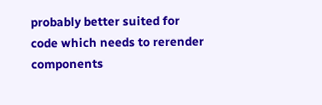probably better suited for code which needs to rerender components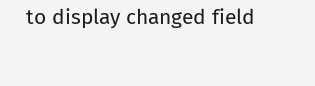to display changed field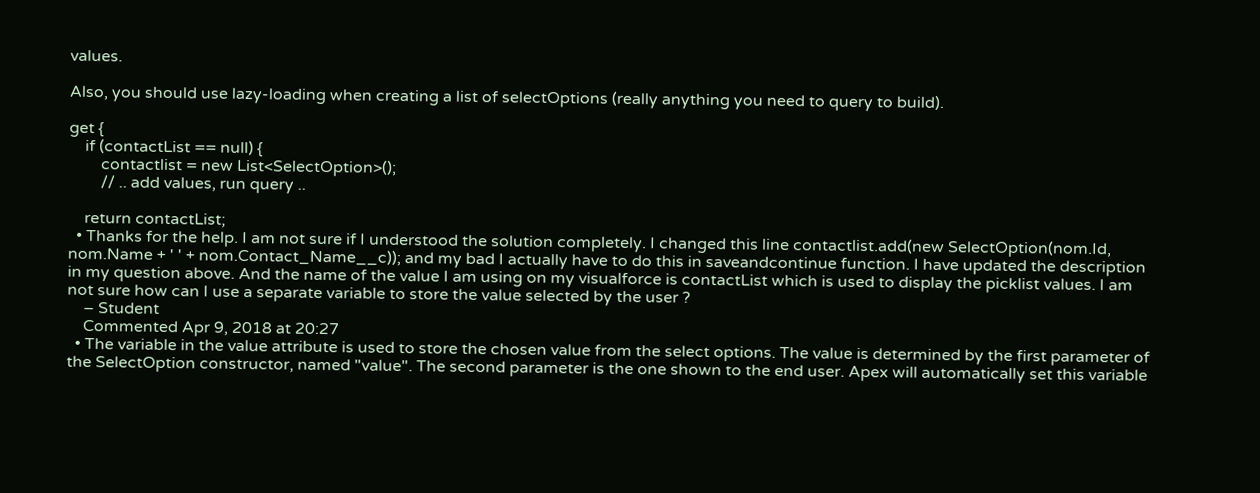values.

Also, you should use lazy-loading when creating a list of selectOptions (really anything you need to query to build).

get {
    if (contactList == null) {
        contactlist = new List<SelectOption>();
        // .. add values, run query ..

    return contactList;
  • Thanks for the help. I am not sure if I understood the solution completely. I changed this line contactlist.add(new SelectOption(nom.Id, nom.Name + ' ' + nom.Contact_Name__c)); and my bad I actually have to do this in saveandcontinue function. I have updated the description in my question above. And the name of the value I am using on my visualforce is contactList which is used to display the picklist values. I am not sure how can I use a separate variable to store the value selected by the user ?
    – Student
    Commented Apr 9, 2018 at 20:27
  • The variable in the value attribute is used to store the chosen value from the select options. The value is determined by the first parameter of the SelectOption constructor, named "value". The second parameter is the one shown to the end user. Apex will automatically set this variable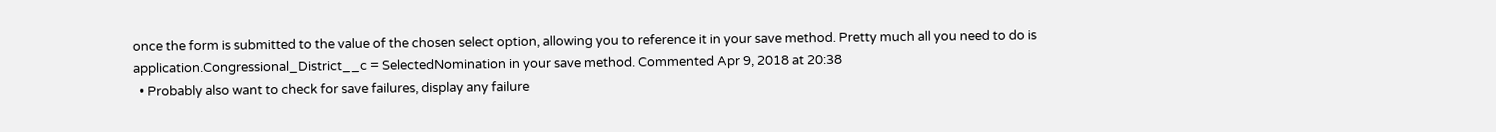once the form is submitted to the value of the chosen select option, allowing you to reference it in your save method. Pretty much all you need to do is application.Congressional_District__c = SelectedNomination in your save method. Commented Apr 9, 2018 at 20:38
  • Probably also want to check for save failures, display any failure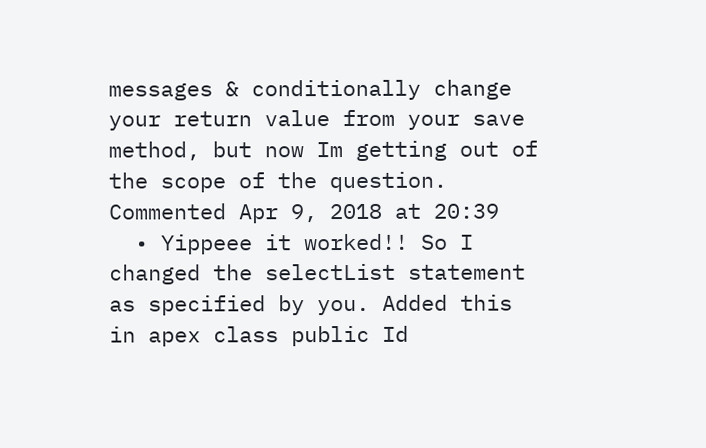messages & conditionally change your return value from your save method, but now Im getting out of the scope of the question. Commented Apr 9, 2018 at 20:39
  • Yippeee it worked!! So I changed the selectList statement as specified by you. Added this in apex class public Id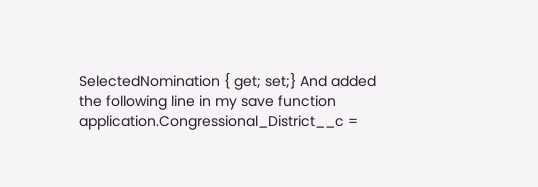SelectedNomination { get; set;} And added the following line in my save function application.Congressional_District__c =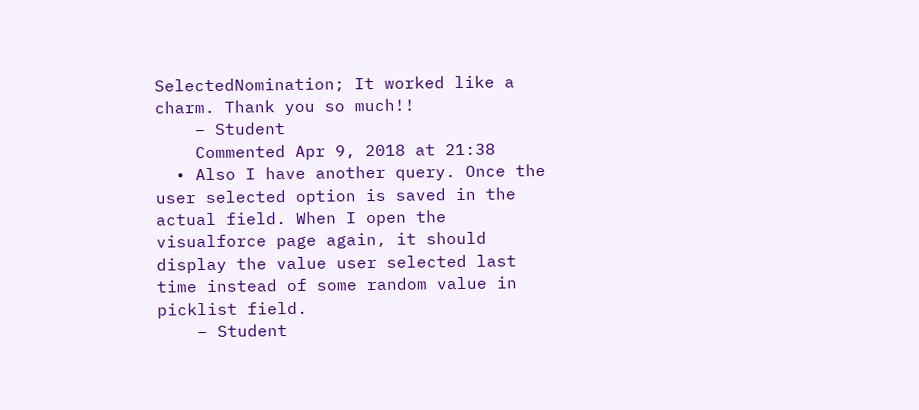SelectedNomination; It worked like a charm. Thank you so much!!
    – Student
    Commented Apr 9, 2018 at 21:38
  • Also I have another query. Once the user selected option is saved in the actual field. When I open the visualforce page again, it should display the value user selected last time instead of some random value in picklist field.
    – Student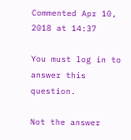Commented Apr 10, 2018 at 14:37

You must log in to answer this question.

Not the answer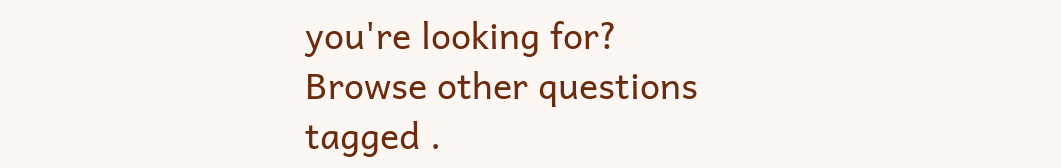you're looking for? Browse other questions tagged .